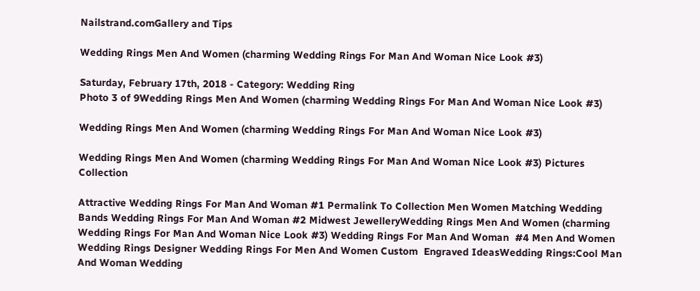Nailstrand.comGallery and Tips

Wedding Rings Men And Women (charming Wedding Rings For Man And Woman Nice Look #3)

Saturday, February 17th, 2018 - Category: Wedding Ring
Photo 3 of 9Wedding Rings Men And Women (charming Wedding Rings For Man And Woman Nice Look #3)

Wedding Rings Men And Women (charming Wedding Rings For Man And Woman Nice Look #3)

Wedding Rings Men And Women (charming Wedding Rings For Man And Woman Nice Look #3) Pictures Collection

Attractive Wedding Rings For Man And Woman #1 Permalink To Collection Men Women Matching Wedding Bands Wedding Rings For Man And Woman #2 Midwest JewelleryWedding Rings Men And Women (charming Wedding Rings For Man And Woman Nice Look #3) Wedding Rings For Man And Woman  #4 Men And Women Wedding Rings Designer Wedding Rings For Men And Women Custom  Engraved IdeasWedding Rings:Cool Man And Woman Wedding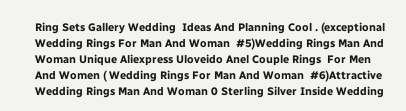Ring Sets Gallery Wedding  Ideas And Planning Cool . (exceptional Wedding Rings For Man And Woman  #5)Wedding Rings Man And Woman Unique Aliexpress Uloveido Anel Couple Rings  For Men And Women ( Wedding Rings For Man And Woman  #6)Attractive Wedding Rings Man And Woman 0 Sterling Silver Inside Wedding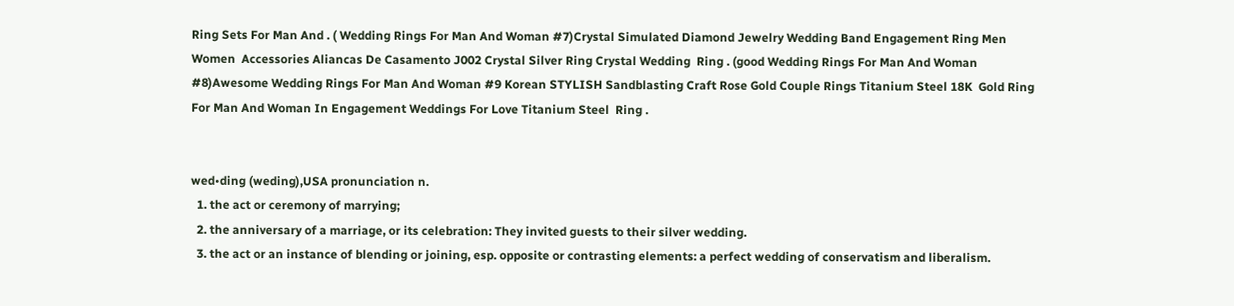Ring Sets For Man And . ( Wedding Rings For Man And Woman #7)Crystal Simulated Diamond Jewelry Wedding Band Engagement Ring Men Women  Accessories Aliancas De Casamento J002 Crystal Silver Ring Crystal Wedding  Ring . (good Wedding Rings For Man And Woman #8)Awesome Wedding Rings For Man And Woman #9 Korean STYLISH Sandblasting Craft Rose Gold Couple Rings Titanium Steel 18K  Gold Ring For Man And Woman In Engagement Weddings For Love Titanium Steel  Ring .


wed•ding (weding),USA pronunciation n.
  1. the act or ceremony of marrying;
  2. the anniversary of a marriage, or its celebration: They invited guests to their silver wedding.
  3. the act or an instance of blending or joining, esp. opposite or contrasting elements: a perfect wedding of conservatism and liberalism.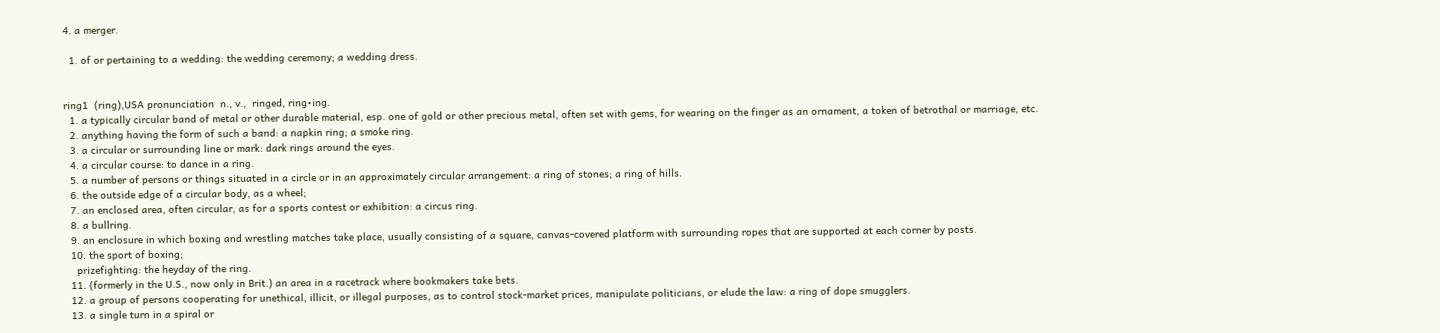4. a merger.

  1. of or pertaining to a wedding: the wedding ceremony; a wedding dress.


ring1  (ring),USA pronunciation  n., v.,  ringed, ring•ing.
  1. a typically circular band of metal or other durable material, esp. one of gold or other precious metal, often set with gems, for wearing on the finger as an ornament, a token of betrothal or marriage, etc.
  2. anything having the form of such a band: a napkin ring; a smoke ring.
  3. a circular or surrounding line or mark: dark rings around the eyes.
  4. a circular course: to dance in a ring.
  5. a number of persons or things situated in a circle or in an approximately circular arrangement: a ring of stones; a ring of hills.
  6. the outside edge of a circular body, as a wheel;
  7. an enclosed area, often circular, as for a sports contest or exhibition: a circus ring.
  8. a bullring.
  9. an enclosure in which boxing and wrestling matches take place, usually consisting of a square, canvas-covered platform with surrounding ropes that are supported at each corner by posts.
  10. the sport of boxing;
    prizefighting: the heyday of the ring.
  11. (formerly in the U.S., now only in Brit.) an area in a racetrack where bookmakers take bets.
  12. a group of persons cooperating for unethical, illicit, or illegal purposes, as to control stock-market prices, manipulate politicians, or elude the law: a ring of dope smugglers.
  13. a single turn in a spiral or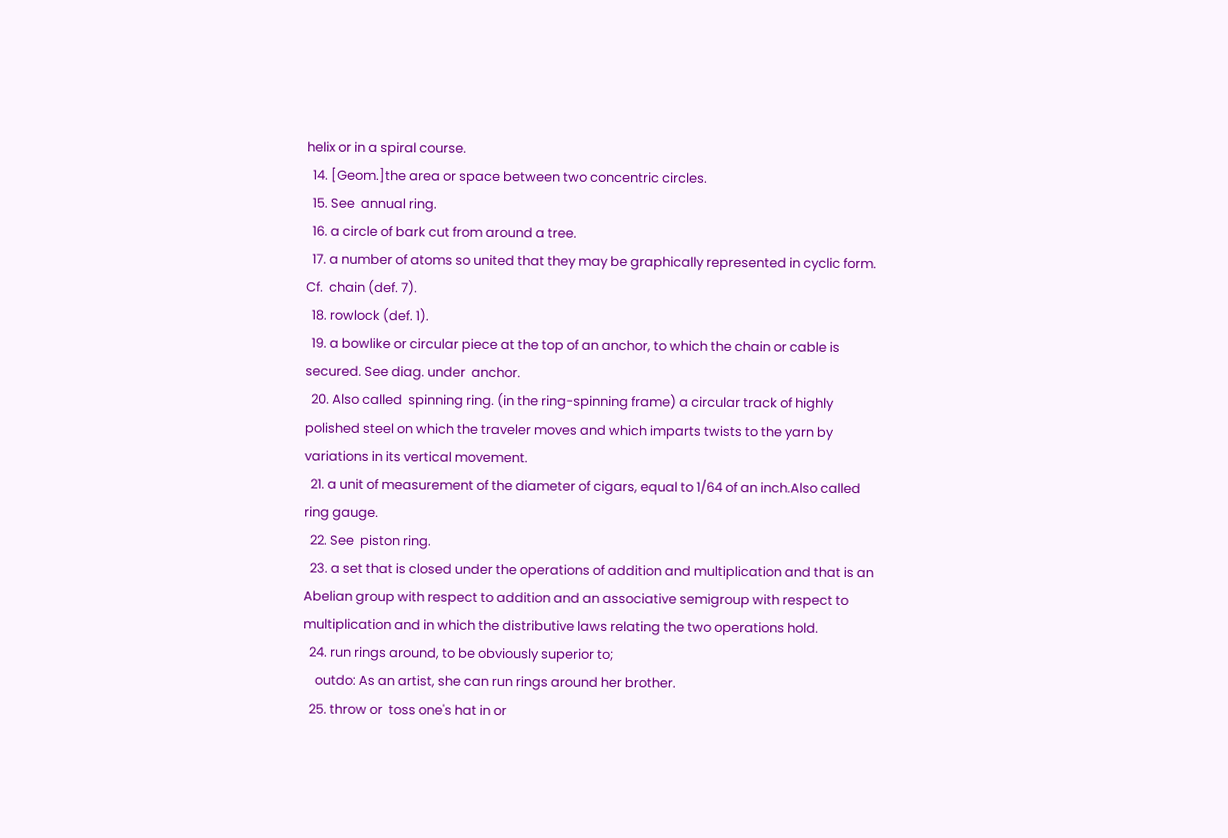helix or in a spiral course.
  14. [Geom.]the area or space between two concentric circles.
  15. See  annual ring.
  16. a circle of bark cut from around a tree.
  17. a number of atoms so united that they may be graphically represented in cyclic form. Cf.  chain (def. 7).
  18. rowlock (def. 1).
  19. a bowlike or circular piece at the top of an anchor, to which the chain or cable is secured. See diag. under  anchor.
  20. Also called  spinning ring. (in the ring-spinning frame) a circular track of highly polished steel on which the traveler moves and which imparts twists to the yarn by variations in its vertical movement.
  21. a unit of measurement of the diameter of cigars, equal to 1/64 of an inch.Also called  ring gauge.
  22. See  piston ring.
  23. a set that is closed under the operations of addition and multiplication and that is an Abelian group with respect to addition and an associative semigroup with respect to multiplication and in which the distributive laws relating the two operations hold.
  24. run rings around, to be obviously superior to;
    outdo: As an artist, she can run rings around her brother.
  25. throw or  toss one's hat in or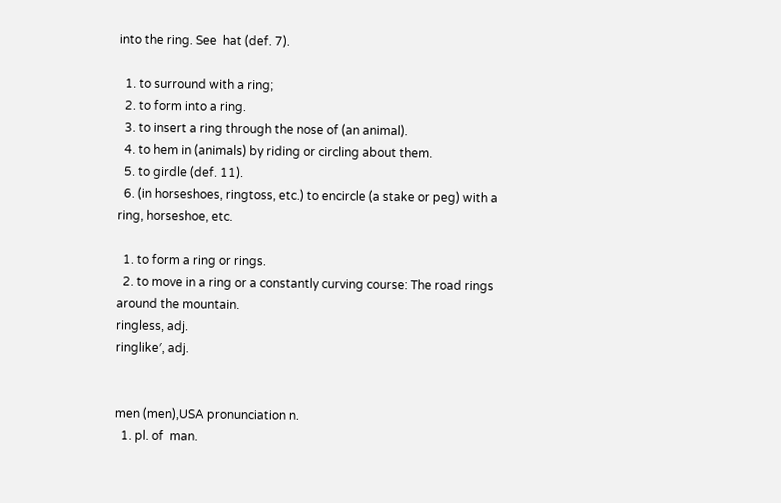into the ring. See  hat (def. 7).

  1. to surround with a ring;
  2. to form into a ring.
  3. to insert a ring through the nose of (an animal).
  4. to hem in (animals) by riding or circling about them.
  5. to girdle (def. 11).
  6. (in horseshoes, ringtoss, etc.) to encircle (a stake or peg) with a ring, horseshoe, etc.

  1. to form a ring or rings.
  2. to move in a ring or a constantly curving course: The road rings around the mountain.
ringless, adj.
ringlike′, adj.


men (men),USA pronunciation n.
  1. pl. of  man.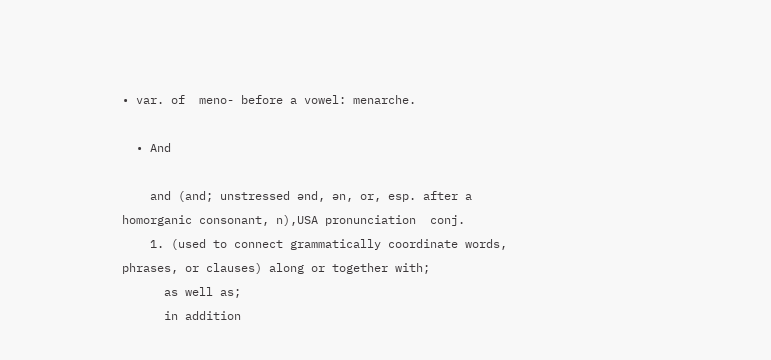• var. of  meno- before a vowel: menarche.

  • And

    and (and; unstressed ənd, ən, or, esp. after a homorganic consonant, n),USA pronunciation  conj.
    1. (used to connect grammatically coordinate words, phrases, or clauses) along or together with;
      as well as;
      in addition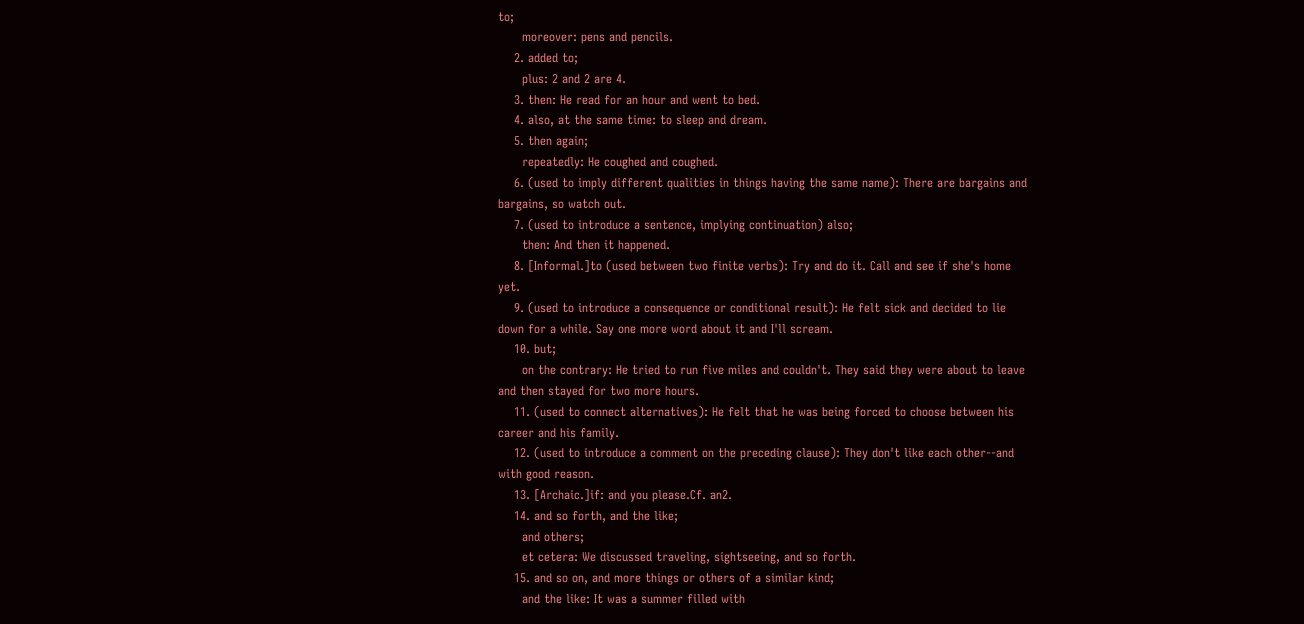to;
      moreover: pens and pencils.
    2. added to;
      plus: 2 and 2 are 4.
    3. then: He read for an hour and went to bed.
    4. also, at the same time: to sleep and dream.
    5. then again;
      repeatedly: He coughed and coughed.
    6. (used to imply different qualities in things having the same name): There are bargains and bargains, so watch out.
    7. (used to introduce a sentence, implying continuation) also;
      then: And then it happened.
    8. [Informal.]to (used between two finite verbs): Try and do it. Call and see if she's home yet.
    9. (used to introduce a consequence or conditional result): He felt sick and decided to lie down for a while. Say one more word about it and I'll scream.
    10. but;
      on the contrary: He tried to run five miles and couldn't. They said they were about to leave and then stayed for two more hours.
    11. (used to connect alternatives): He felt that he was being forced to choose between his career and his family.
    12. (used to introduce a comment on the preceding clause): They don't like each other--and with good reason.
    13. [Archaic.]if: and you please.Cf. an2.
    14. and so forth, and the like;
      and others;
      et cetera: We discussed traveling, sightseeing, and so forth.
    15. and so on, and more things or others of a similar kind;
      and the like: It was a summer filled with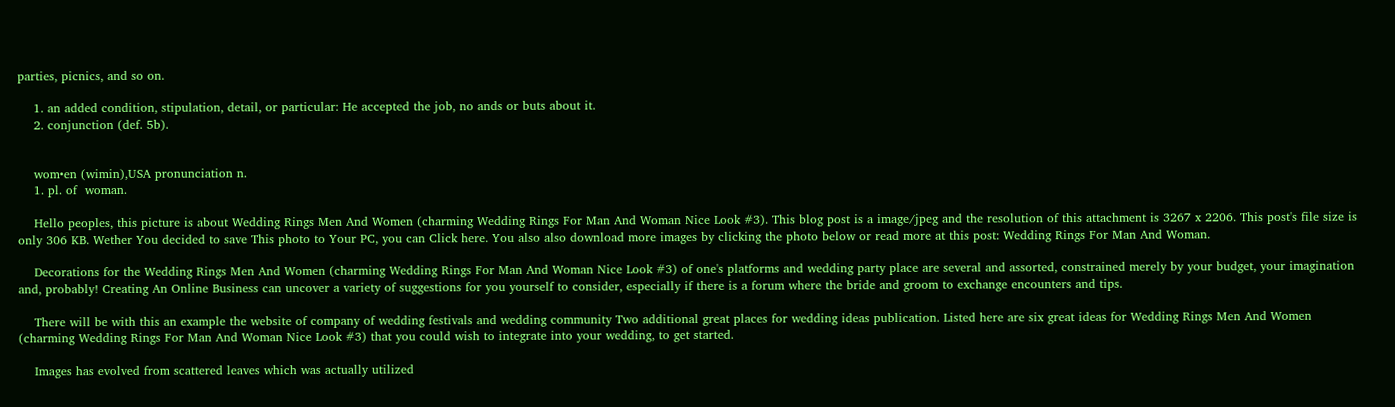parties, picnics, and so on.

    1. an added condition, stipulation, detail, or particular: He accepted the job, no ands or buts about it.
    2. conjunction (def. 5b).


    wom•en (wimin),USA pronunciation n.
    1. pl. of  woman.

    Hello peoples, this picture is about Wedding Rings Men And Women (charming Wedding Rings For Man And Woman Nice Look #3). This blog post is a image/jpeg and the resolution of this attachment is 3267 x 2206. This post's file size is only 306 KB. Wether You decided to save This photo to Your PC, you can Click here. You also also download more images by clicking the photo below or read more at this post: Wedding Rings For Man And Woman.

    Decorations for the Wedding Rings Men And Women (charming Wedding Rings For Man And Woman Nice Look #3) of one's platforms and wedding party place are several and assorted, constrained merely by your budget, your imagination and, probably! Creating An Online Business can uncover a variety of suggestions for you yourself to consider, especially if there is a forum where the bride and groom to exchange encounters and tips.

    There will be with this an example the website of company of wedding festivals and wedding community Two additional great places for wedding ideas publication. Listed here are six great ideas for Wedding Rings Men And Women (charming Wedding Rings For Man And Woman Nice Look #3) that you could wish to integrate into your wedding, to get started.

    Images has evolved from scattered leaves which was actually utilized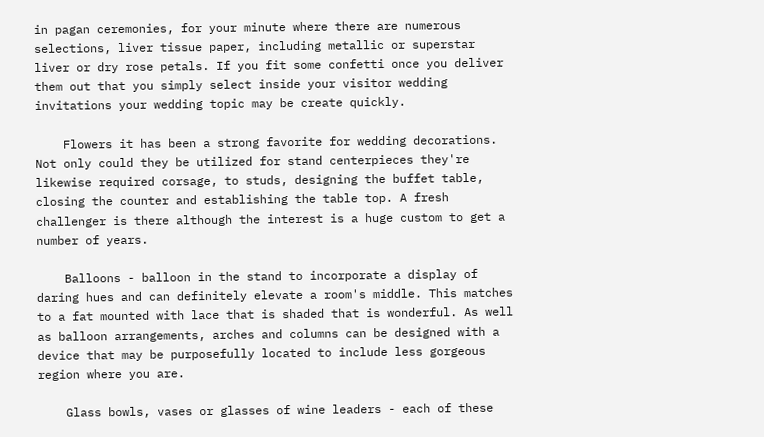in pagan ceremonies, for your minute where there are numerous selections, liver tissue paper, including metallic or superstar liver or dry rose petals. If you fit some confetti once you deliver them out that you simply select inside your visitor wedding invitations your wedding topic may be create quickly.

    Flowers it has been a strong favorite for wedding decorations. Not only could they be utilized for stand centerpieces they're likewise required corsage, to studs, designing the buffet table, closing the counter and establishing the table top. A fresh challenger is there although the interest is a huge custom to get a number of years.

    Balloons - balloon in the stand to incorporate a display of daring hues and can definitely elevate a room's middle. This matches to a fat mounted with lace that is shaded that is wonderful. As well as balloon arrangements, arches and columns can be designed with a device that may be purposefully located to include less gorgeous region where you are.

    Glass bowls, vases or glasses of wine leaders - each of these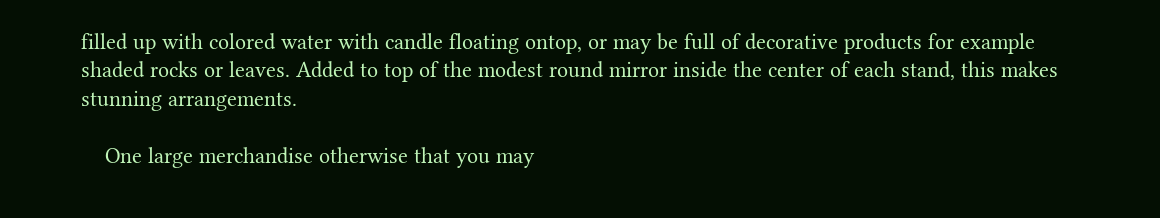filled up with colored water with candle floating ontop, or may be full of decorative products for example shaded rocks or leaves. Added to top of the modest round mirror inside the center of each stand, this makes stunning arrangements.

    One large merchandise otherwise that you may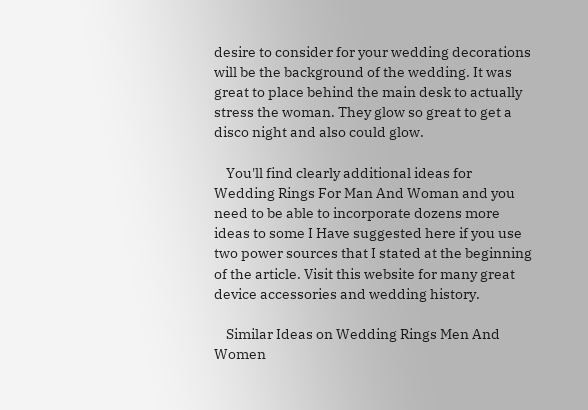desire to consider for your wedding decorations will be the background of the wedding. It was great to place behind the main desk to actually stress the woman. They glow so great to get a disco night and also could glow.

    You'll find clearly additional ideas for Wedding Rings For Man And Woman and you need to be able to incorporate dozens more ideas to some I Have suggested here if you use two power sources that I stated at the beginning of the article. Visit this website for many great device accessories and wedding history.

    Similar Ideas on Wedding Rings Men And Women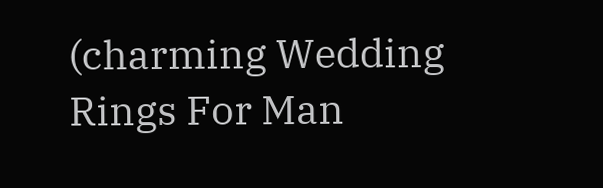(charming Wedding Rings For Man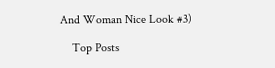And Woman Nice Look #3)

    Top Posts